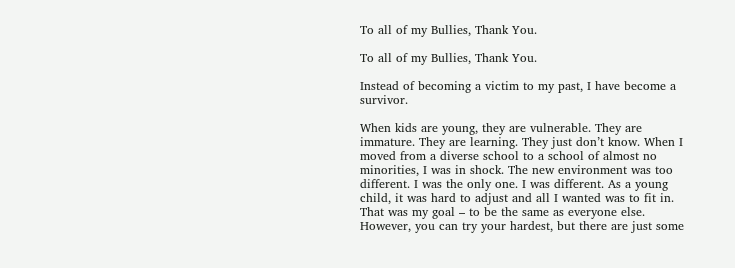To all of my Bullies, Thank You.

To all of my Bullies, Thank You.

Instead of becoming a victim to my past, I have become a survivor.

When kids are young, they are vulnerable. They are immature. They are learning. They just don’t know. When I moved from a diverse school to a school of almost no minorities, I was in shock. The new environment was too different. I was the only one. I was different. As a young child, it was hard to adjust and all I wanted was to fit in. That was my goal – to be the same as everyone else. However, you can try your hardest, but there are just some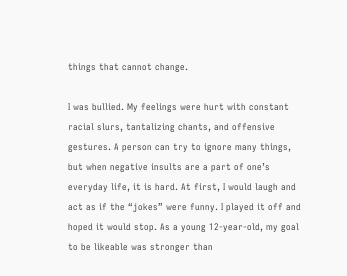things that cannot change.

I was bullied. My feelings were hurt with constant racial slurs, tantalizing chants, and offensive gestures. A person can try to ignore many things, but when negative insults are a part of one’s everyday life, it is hard. At first, I would laugh and act as if the “jokes” were funny. I played it off and hoped it would stop. As a young 12-year-old, my goal to be likeable was stronger than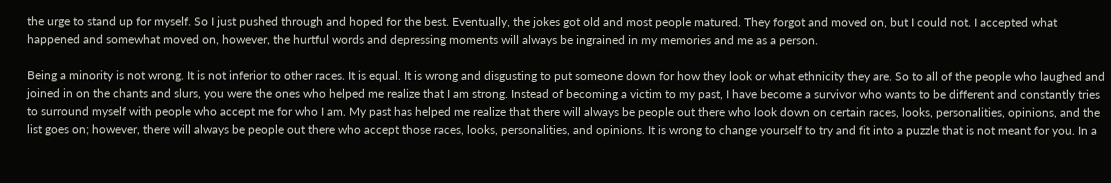the urge to stand up for myself. So I just pushed through and hoped for the best. Eventually, the jokes got old and most people matured. They forgot and moved on, but I could not. I accepted what happened and somewhat moved on, however, the hurtful words and depressing moments will always be ingrained in my memories and me as a person.

Being a minority is not wrong. It is not inferior to other races. It is equal. It is wrong and disgusting to put someone down for how they look or what ethnicity they are. So to all of the people who laughed and joined in on the chants and slurs, you were the ones who helped me realize that I am strong. Instead of becoming a victim to my past, I have become a survivor who wants to be different and constantly tries to surround myself with people who accept me for who I am. My past has helped me realize that there will always be people out there who look down on certain races, looks, personalities, opinions, and the list goes on; however, there will always be people out there who accept those races, looks, personalities, and opinions. It is wrong to change yourself to try and fit into a puzzle that is not meant for you. In a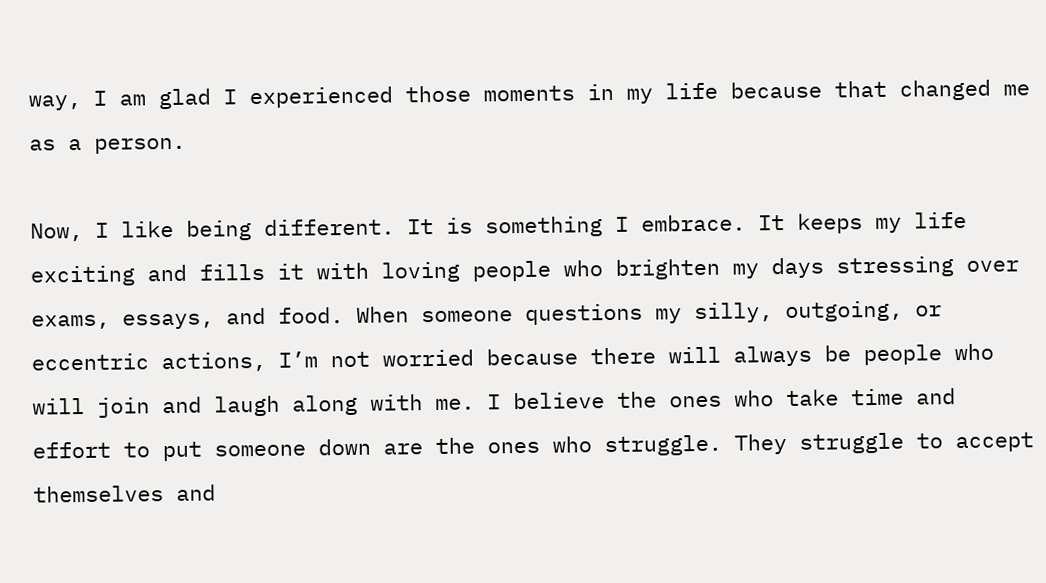way, I am glad I experienced those moments in my life because that changed me as a person.

Now, I like being different. It is something I embrace. It keeps my life exciting and fills it with loving people who brighten my days stressing over exams, essays, and food. When someone questions my silly, outgoing, or eccentric actions, I’m not worried because there will always be people who will join and laugh along with me. I believe the ones who take time and effort to put someone down are the ones who struggle. They struggle to accept themselves and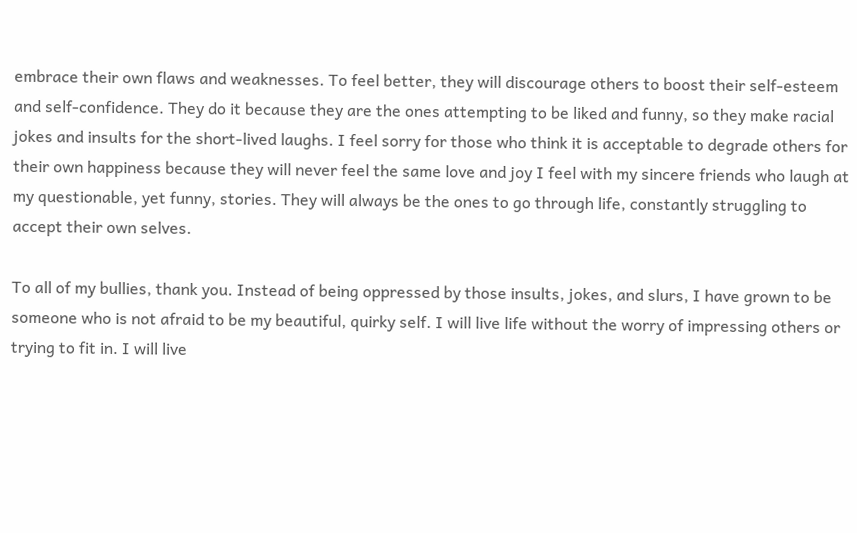embrace their own flaws and weaknesses. To feel better, they will discourage others to boost their self-esteem and self-confidence. They do it because they are the ones attempting to be liked and funny, so they make racial jokes and insults for the short-lived laughs. I feel sorry for those who think it is acceptable to degrade others for their own happiness because they will never feel the same love and joy I feel with my sincere friends who laugh at my questionable, yet funny, stories. They will always be the ones to go through life, constantly struggling to accept their own selves.

To all of my bullies, thank you. Instead of being oppressed by those insults, jokes, and slurs, I have grown to be someone who is not afraid to be my beautiful, quirky self. I will live life without the worry of impressing others or trying to fit in. I will live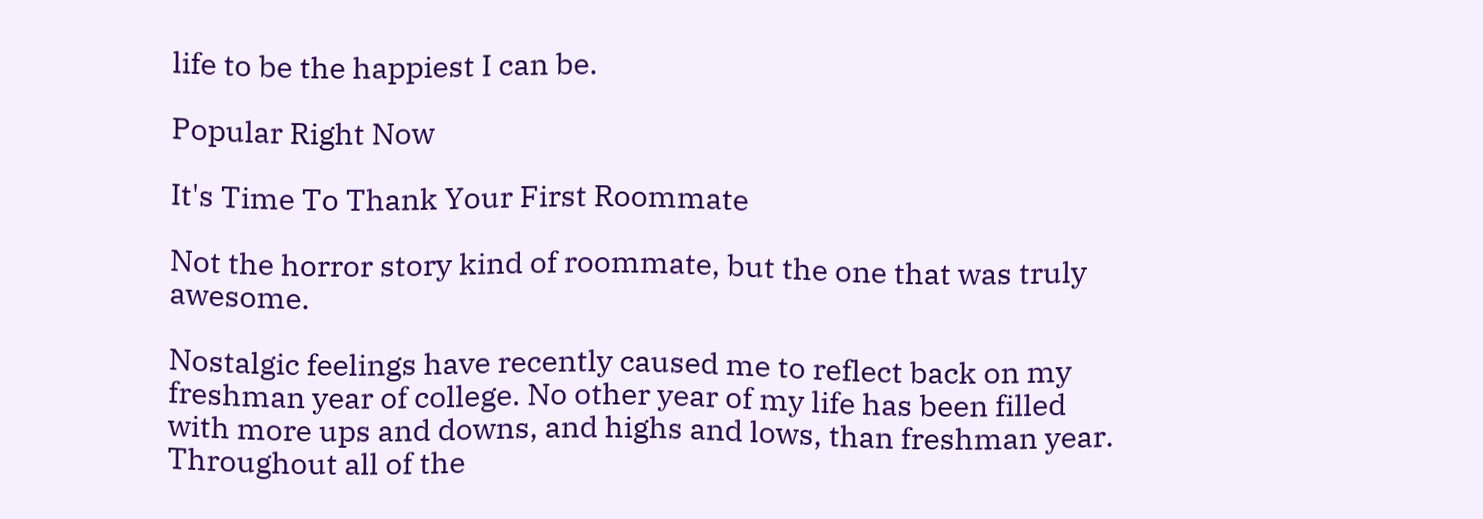life to be the happiest I can be.

Popular Right Now

It's Time To Thank Your First Roommate

Not the horror story kind of roommate, but the one that was truly awesome.

Nostalgic feelings have recently caused me to reflect back on my freshman year of college. No other year of my life has been filled with more ups and downs, and highs and lows, than freshman year. Throughout all of the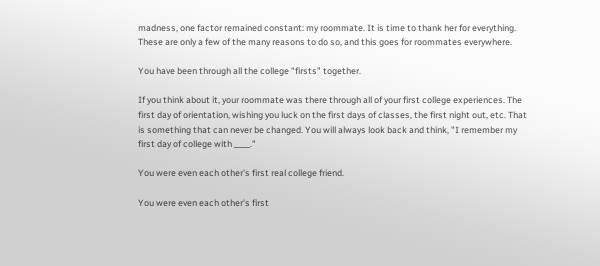madness, one factor remained constant: my roommate. It is time to thank her for everything. These are only a few of the many reasons to do so, and this goes for roommates everywhere.

You have been through all the college "firsts" together.

If you think about it, your roommate was there through all of your first college experiences. The first day of orientation, wishing you luck on the first days of classes, the first night out, etc. That is something that can never be changed. You will always look back and think, "I remember my first day of college with ____."

You were even each other's first real college friend.

You were even each other's first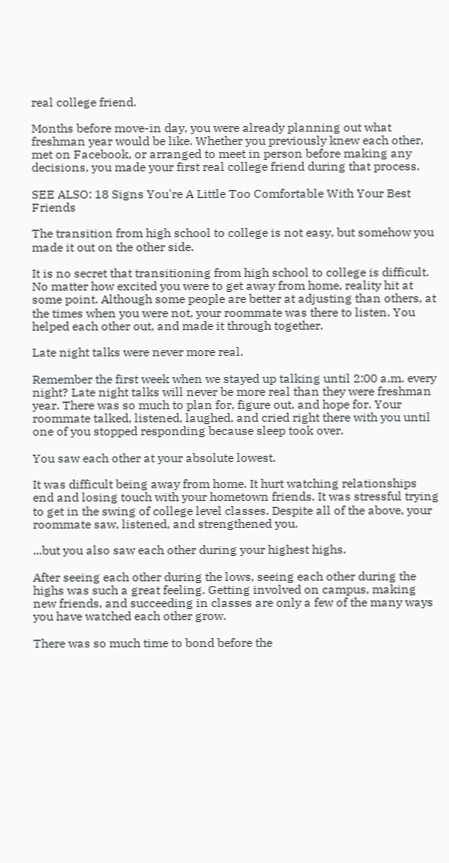real college friend.

Months before move-in day, you were already planning out what freshman year would be like. Whether you previously knew each other, met on Facebook, or arranged to meet in person before making any decisions, you made your first real college friend during that process.

SEE ALSO: 18 Signs You're A Little Too Comfortable With Your Best Friends

The transition from high school to college is not easy, but somehow you made it out on the other side.

It is no secret that transitioning from high school to college is difficult. No matter how excited you were to get away from home, reality hit at some point. Although some people are better at adjusting than others, at the times when you were not, your roommate was there to listen. You helped each other out, and made it through together.

Late night talks were never more real.

Remember the first week when we stayed up talking until 2:00 a.m. every night? Late night talks will never be more real than they were freshman year. There was so much to plan for, figure out, and hope for. Your roommate talked, listened, laughed, and cried right there with you until one of you stopped responding because sleep took over.

You saw each other at your absolute lowest.

It was difficult being away from home. It hurt watching relationships end and losing touch with your hometown friends. It was stressful trying to get in the swing of college level classes. Despite all of the above, your roommate saw, listened, and strengthened you.

...but you also saw each other during your highest highs.

After seeing each other during the lows, seeing each other during the highs was such a great feeling. Getting involved on campus, making new friends, and succeeding in classes are only a few of the many ways you have watched each other grow.

There was so much time to bond before the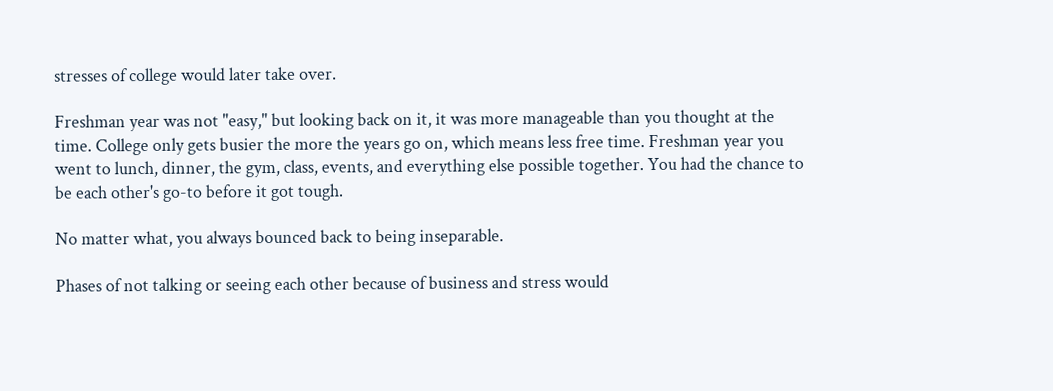stresses of college would later take over.

Freshman year was not "easy," but looking back on it, it was more manageable than you thought at the time. College only gets busier the more the years go on, which means less free time. Freshman year you went to lunch, dinner, the gym, class, events, and everything else possible together. You had the chance to be each other's go-to before it got tough.

No matter what, you always bounced back to being inseparable.

Phases of not talking or seeing each other because of business and stress would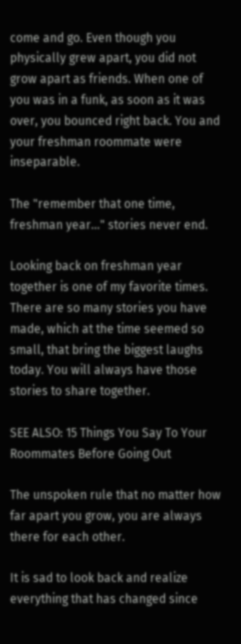come and go. Even though you physically grew apart, you did not grow apart as friends. When one of you was in a funk, as soon as it was over, you bounced right back. You and your freshman roommate were inseparable.

The "remember that one time, freshman year..." stories never end.

Looking back on freshman year together is one of my favorite times. There are so many stories you have made, which at the time seemed so small, that bring the biggest laughs today. You will always have those stories to share together.

SEE ALSO: 15 Things You Say To Your Roommates Before Going Out

The unspoken rule that no matter how far apart you grow, you are always there for each other.

It is sad to look back and realize everything that has changed since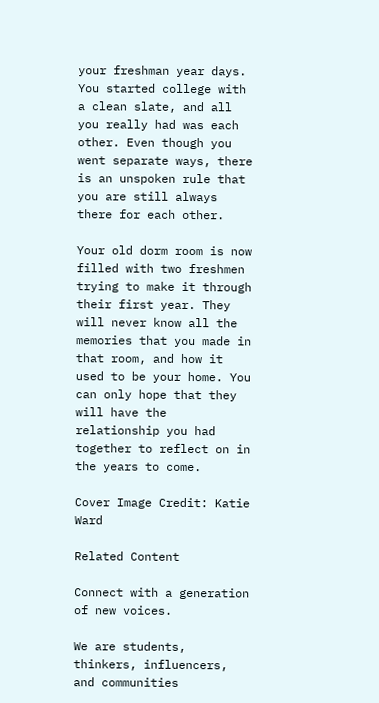your freshman year days. You started college with a clean slate, and all you really had was each other. Even though you went separate ways, there is an unspoken rule that you are still always there for each other.

Your old dorm room is now filled with two freshmen trying to make it through their first year. They will never know all the memories that you made in that room, and how it used to be your home. You can only hope that they will have the relationship you had together to reflect on in the years to come.

Cover Image Credit: Katie Ward

Related Content

Connect with a generation
of new voices.

We are students, thinkers, influencers, and communities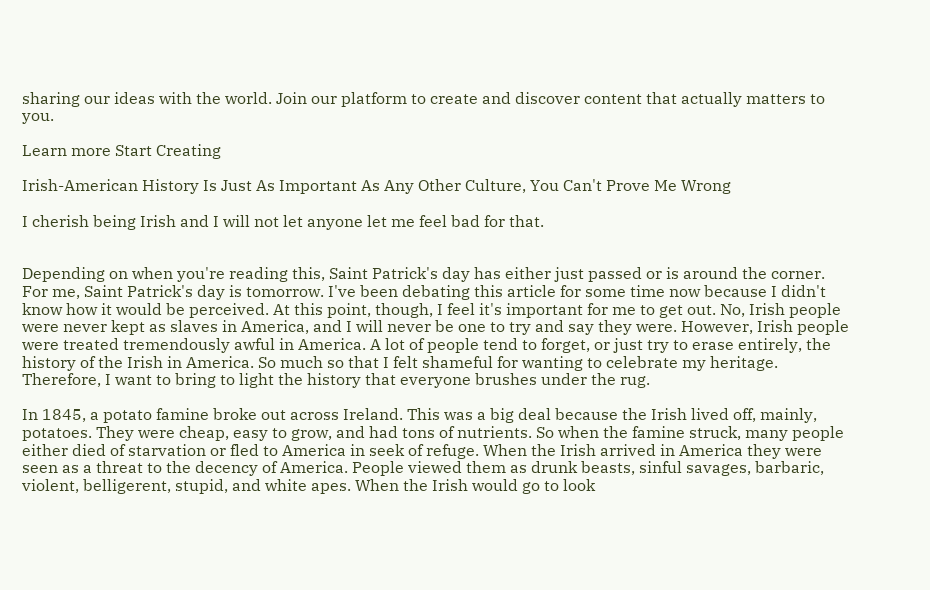sharing our ideas with the world. Join our platform to create and discover content that actually matters to you.

Learn more Start Creating

Irish-American History Is Just As Important As Any Other Culture, You Can't Prove Me Wrong

I cherish being Irish and I will not let anyone let me feel bad for that.


Depending on when you're reading this, Saint Patrick's day has either just passed or is around the corner. For me, Saint Patrick's day is tomorrow. I've been debating this article for some time now because I didn't know how it would be perceived. At this point, though, I feel it's important for me to get out. No, Irish people were never kept as slaves in America, and I will never be one to try and say they were. However, Irish people were treated tremendously awful in America. A lot of people tend to forget, or just try to erase entirely, the history of the Irish in America. So much so that I felt shameful for wanting to celebrate my heritage. Therefore, I want to bring to light the history that everyone brushes under the rug.

In 1845, a potato famine broke out across Ireland. This was a big deal because the Irish lived off, mainly, potatoes. They were cheap, easy to grow, and had tons of nutrients. So when the famine struck, many people either died of starvation or fled to America in seek of refuge. When the Irish arrived in America they were seen as a threat to the decency of America. People viewed them as drunk beasts, sinful savages, barbaric, violent, belligerent, stupid, and white apes. When the Irish would go to look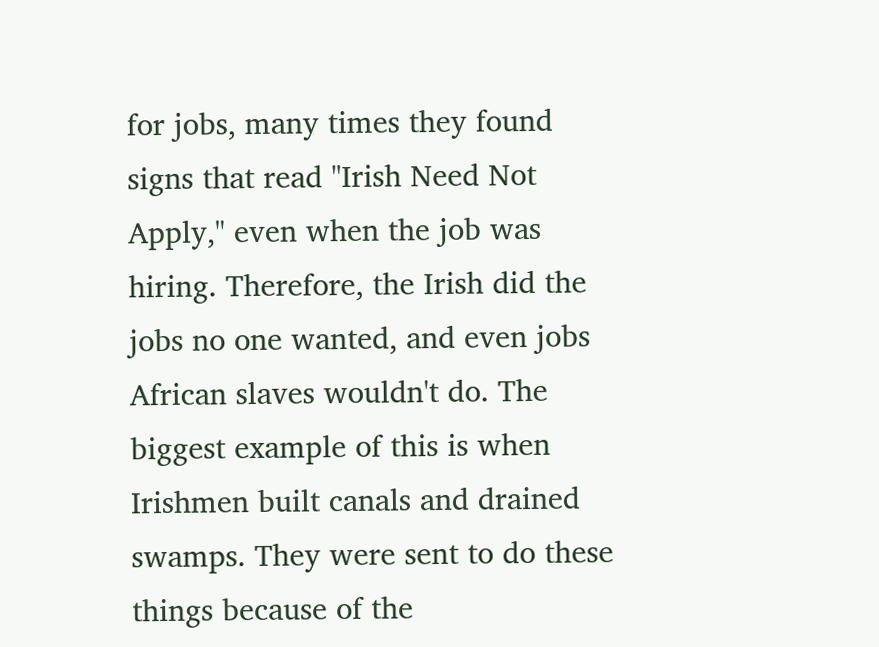for jobs, many times they found signs that read "Irish Need Not Apply," even when the job was hiring. Therefore, the Irish did the jobs no one wanted, and even jobs African slaves wouldn't do. The biggest example of this is when Irishmen built canals and drained swamps. They were sent to do these things because of the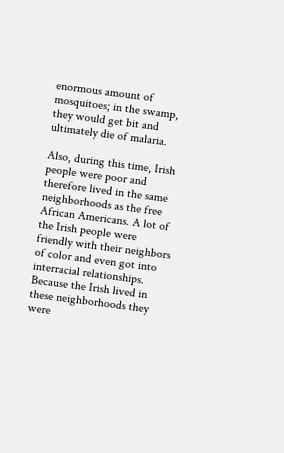enormous amount of mosquitoes; in the swamp, they would get bit and ultimately die of malaria.

Also, during this time, Irish people were poor and therefore lived in the same neighborhoods as the free African Americans. A lot of the Irish people were friendly with their neighbors of color and even got into interracial relationships. Because the Irish lived in these neighborhoods they were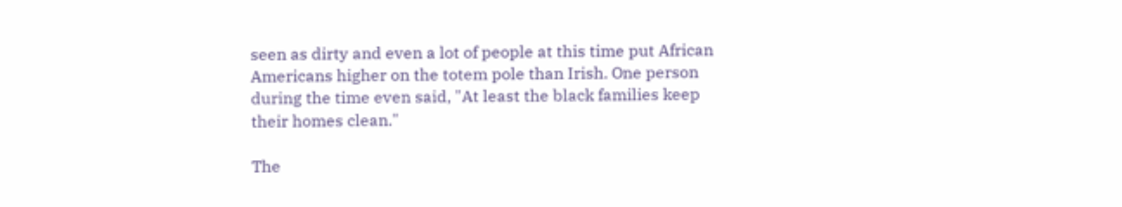seen as dirty and even a lot of people at this time put African Americans higher on the totem pole than Irish. One person during the time even said, "At least the black families keep their homes clean."

The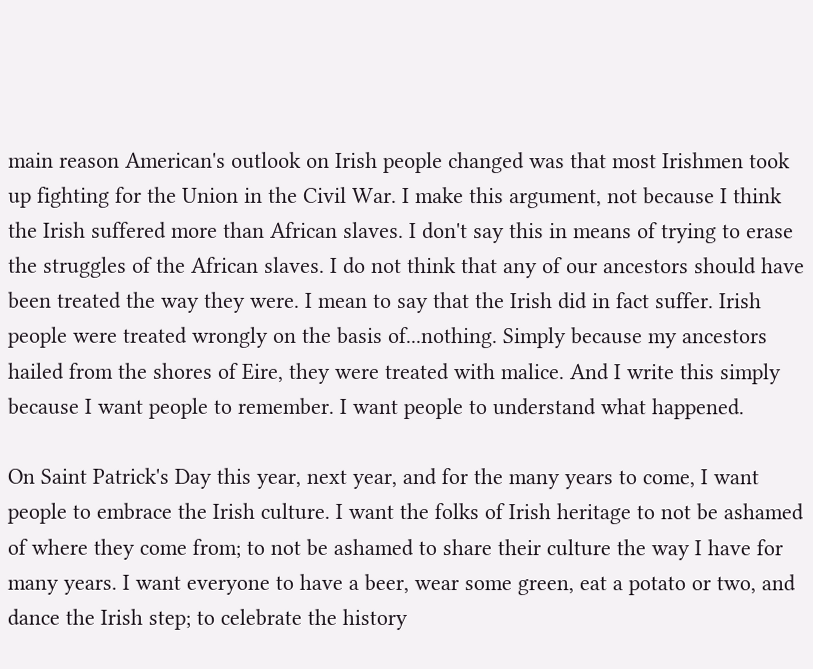main reason American's outlook on Irish people changed was that most Irishmen took up fighting for the Union in the Civil War. I make this argument, not because I think the Irish suffered more than African slaves. I don't say this in means of trying to erase the struggles of the African slaves. I do not think that any of our ancestors should have been treated the way they were. I mean to say that the Irish did in fact suffer. Irish people were treated wrongly on the basis of...nothing. Simply because my ancestors hailed from the shores of Eire, they were treated with malice. And I write this simply because I want people to remember. I want people to understand what happened.

On Saint Patrick's Day this year, next year, and for the many years to come, I want people to embrace the Irish culture. I want the folks of Irish heritage to not be ashamed of where they come from; to not be ashamed to share their culture the way I have for many years. I want everyone to have a beer, wear some green, eat a potato or two, and dance the Irish step; to celebrate the history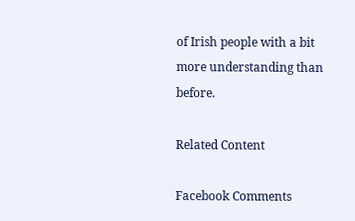of Irish people with a bit more understanding than before.

Related Content

Facebook Comments